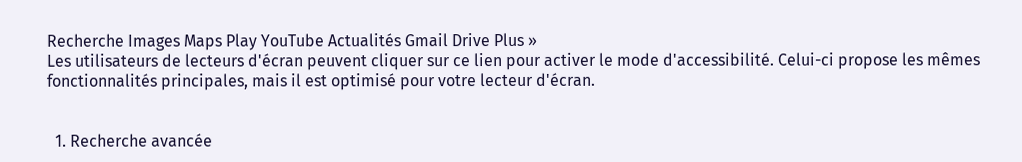Recherche Images Maps Play YouTube Actualités Gmail Drive Plus »
Les utilisateurs de lecteurs d'écran peuvent cliquer sur ce lien pour activer le mode d'accessibilité. Celui-ci propose les mêmes fonctionnalités principales, mais il est optimisé pour votre lecteur d'écran.


  1. Recherche avancée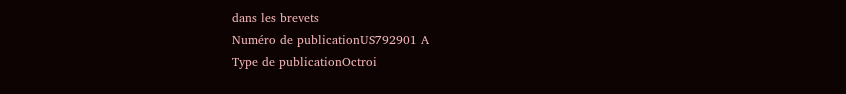dans les brevets
Numéro de publicationUS792901 A
Type de publicationOctroi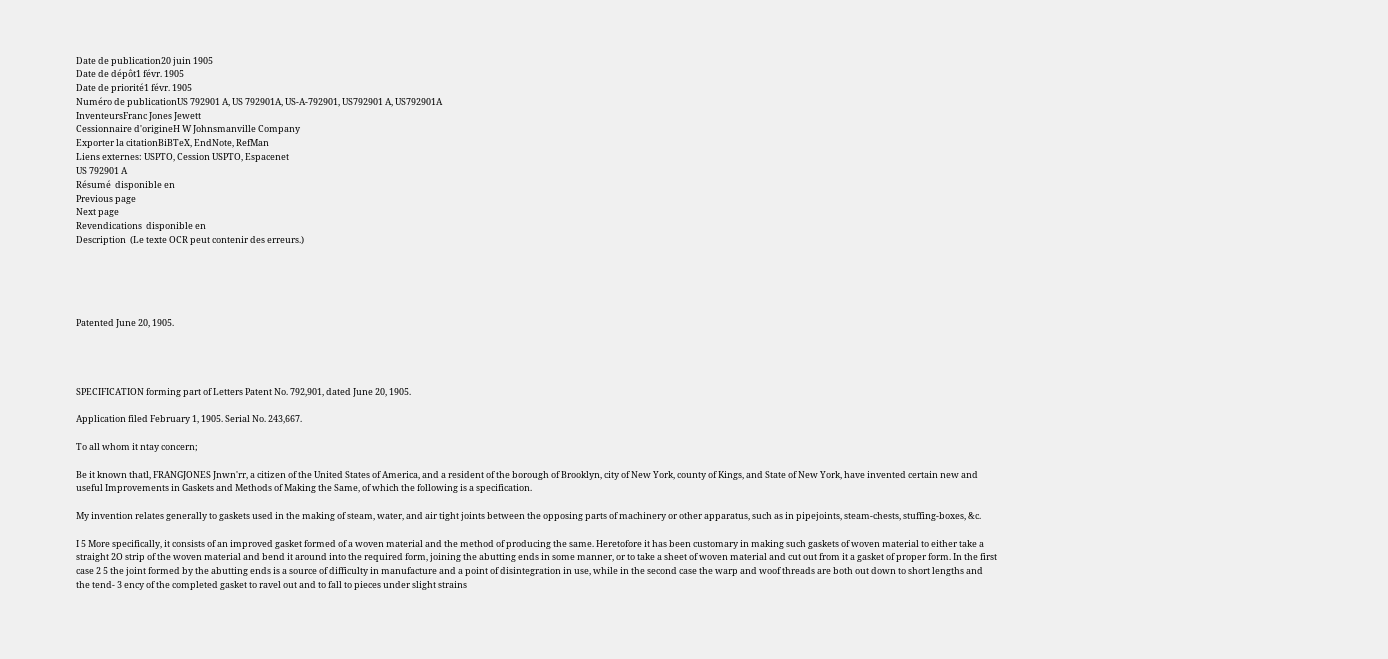Date de publication20 juin 1905
Date de dépôt1 févr. 1905
Date de priorité1 févr. 1905
Numéro de publicationUS 792901 A, US 792901A, US-A-792901, US792901 A, US792901A
InventeursFranc Jones Jewett
Cessionnaire d'origineH W Johnsmanville Company
Exporter la citationBiBTeX, EndNote, RefMan
Liens externes: USPTO, Cession USPTO, Espacenet
US 792901 A
Résumé  disponible en
Previous page
Next page
Revendications  disponible en
Description  (Le texte OCR peut contenir des erreurs.)





Patented June 20, 1905.




SPECIFICATION forming part of Letters Patent No. 792,901, dated June 20, 1905.

Application filed February 1, 1905. Serial No. 243,667.

To all whom it ntay concern;

Be it known thatl, FRANGJONES Jnwn'rr, a citizen of the United States of America, and a resident of the borough of Brooklyn, city of New York, county of Kings, and State of New York, have invented certain new and useful Improvements in Gaskets and Methods of Making the Same, of which the following is a specification.

My invention relates generally to gaskets used in the making of steam, water, and air tight joints between the opposing parts of machinery or other apparatus, such as in pipejoints, steam-chests, stuffing-boxes, &c.

I 5 More specifically, it consists of an improved gasket formed of a woven material and the method of producing the same. Heretofore it has been customary in making such gaskets of woven material to either take a straight 2O strip of the woven material and bend it around into the required form, joining the abutting ends in some manner, or to take a sheet of woven material and cut out from it a gasket of proper form. In the first case 2 5 the joint formed by the abutting ends is a source of difficulty in manufacture and a point of disintegration in use, while in the second case the warp and woof threads are both out down to short lengths and the tend- 3 ency of the completed gasket to ravel out and to fall to pieces under slight strains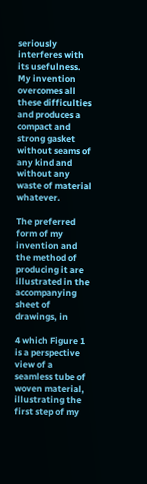seriously interferes with its usefulness. My invention overcomes all these difficulties and produces a compact and strong gasket without seams of any kind and without any waste of material whatever.

The preferred form of my invention and the method of producing it are illustrated in the accompanying sheet of drawings, in

4 which Figure 1 is a perspective view of a seamless tube of woven material, illustrating the first step of my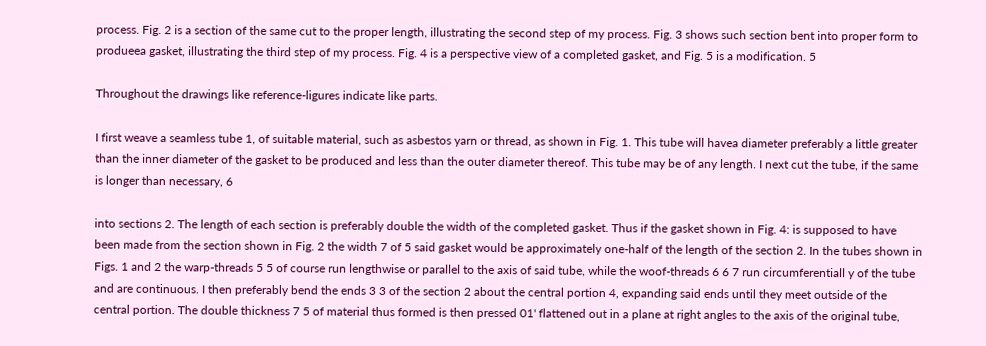process. Fig. 2 is a section of the same cut to the proper length, illustrating the second step of my process. Fig. 3 shows such section bent into proper form to produeea gasket, illustrating the third step of my process. Fig. 4 is a perspective view of a completed gasket, and Fig. 5 is a modification. 5

Throughout the drawings like reference-ligures indicate like parts.

I first weave a seamless tube 1, of suitable material, such as asbestos yarn or thread, as shown in Fig. 1. This tube will havea diameter preferably a little greater than the inner diameter of the gasket to be produced and less than the outer diameter thereof. This tube may be of any length. I next cut the tube, if the same is longer than necessary, 6

into sections 2. The length of each section is preferably double the width of the completed gasket. Thus if the gasket shown in Fig. 4: is supposed to have been made from the section shown in Fig. 2 the width 7 of 5 said gasket would be approximately one-half of the length of the section 2. In the tubes shown in Figs. 1 and 2 the warp-threads 5 5 of course run lengthwise or parallel to the axis of said tube, while the woof-threads 6 6 7 run circumferentiall y of the tube and are continuous. I then preferably bend the ends 3 3 of the section 2 about the central portion 4, expanding said ends until they meet outside of the central portion. The double thickness 7 5 of material thus formed is then pressed 01' flattened out in a plane at right angles to the axis of the original tube,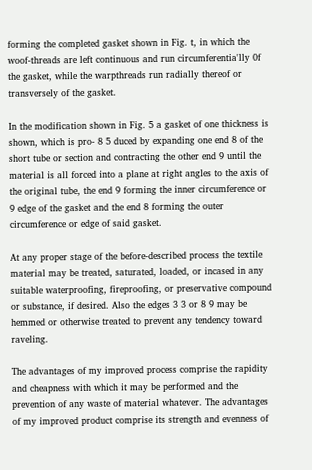forming the completed gasket shown in Fig. t, in which the woof-threads are left continuous and run circumferentia'lly 0f the gasket, while the warpthreads run radially thereof or transversely of the gasket.

In the modification shown in Fig. 5 a gasket of one thickness is shown, which is pro- 8 5 duced by expanding one end 8 of the short tube or section and contracting the other end 9 until the material is all forced into a plane at right angles to the axis of the original tube, the end 9 forming the inner circumference or 9 edge of the gasket and the end 8 forming the outer circumference or edge of said gasket.

At any proper stage of the before-described process the textile material may be treated, saturated, loaded, or incased in any suitable waterproofing, fireproofing, or preservative compound or substance, if desired. Also the edges 3 3 or 8 9 may be hemmed or otherwise treated to prevent any tendency toward raveling.

The advantages of my improved process comprise the rapidity and cheapness with which it may be performed and the prevention of any waste of material whatever. The advantages of my improved product comprise its strength and evenness of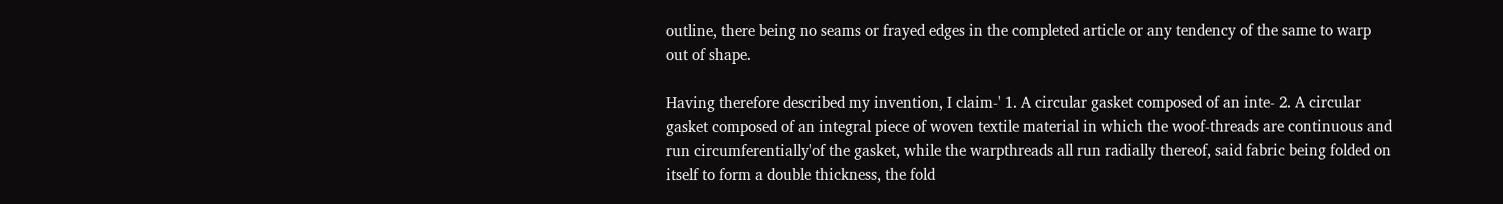outline, there being no seams or frayed edges in the completed article or any tendency of the same to warp out of shape.

Having therefore described my invention, I claim-' 1. A circular gasket composed of an inte- 2. A circular gasket composed of an integral piece of woven textile material in which the woof-threads are continuous and run circumferentially'of the gasket, while the warpthreads all run radially thereof, said fabric being folded on itself to form a double thickness, the fold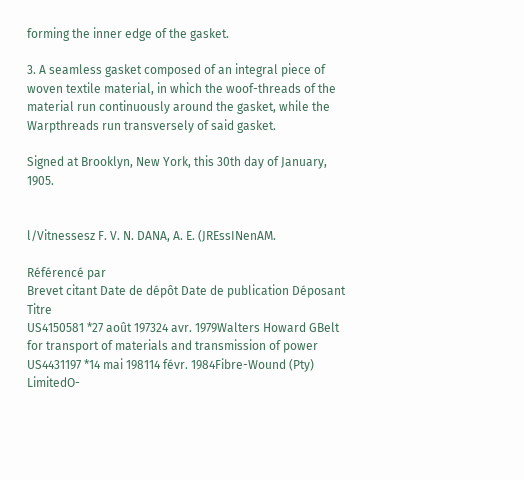forming the inner edge of the gasket.

3. A seamless gasket composed of an integral piece of woven textile material, in which the woof-threads of the material run continuously around the gasket, while the Warpthreads run transversely of said gasket.

Signed at Brooklyn, New York, this 30th day of January, 1905.


l/Vitnessesz F. V. N. DANA, A. E. (JREssINenAM.

Référencé par
Brevet citant Date de dépôt Date de publication Déposant Titre
US4150581 *27 août 197324 avr. 1979Walters Howard GBelt for transport of materials and transmission of power
US4431197 *14 mai 198114 févr. 1984Fibre-Wound (Pty) LimitedO-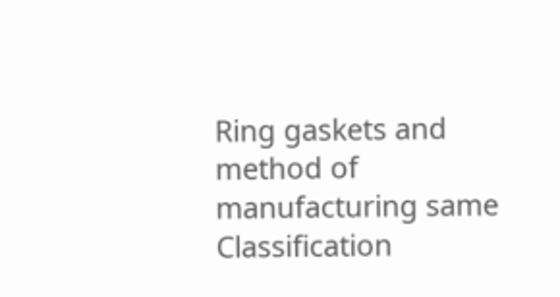Ring gaskets and method of manufacturing same
Classification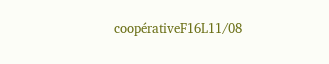coopérativeF16L11/08